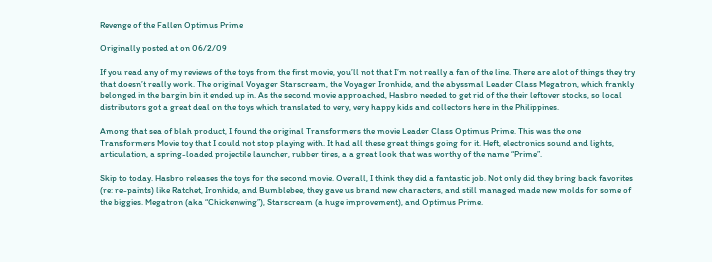Revenge of the Fallen Optimus Prime

Originally posted at on 06/2/09

If you read any of my reviews of the toys from the first movie, you’ll not that I’m not really a fan of the line. There are alot of things they try that doesn’t really work. The original Voyager Starscream, the Voyager Ironhide, and the abyssmal Leader Class Megatron, which frankly belonged in the bargin bin it ended up in. As the second movie approached, Hasbro needed to get rid of the their leftover stocks, so local distributors got a great deal on the toys which translated to very, very happy kids and collectors here in the Philippines.

Among that sea of blah product, I found the original Transformers the movie Leader Class Optimus Prime. This was the one Transformers Movie toy that I could not stop playing with. It had all these great things going for it. Heft, electronics sound and lights, articulation, a spring-loaded projectile launcher, rubber tires, a a great look that was worthy of the name “Prime”.

Skip to today. Hasbro releases the toys for the second movie. Overall, I think they did a fantastic job. Not only did they bring back favorites (re: re-paints) like Ratchet, Ironhide, and Bumblebee, they gave us brand new characters, and still managed made new molds for some of the biggies. Megatron (aka “Chickenwing”), Starscream (a huge improvement), and Optimus Prime.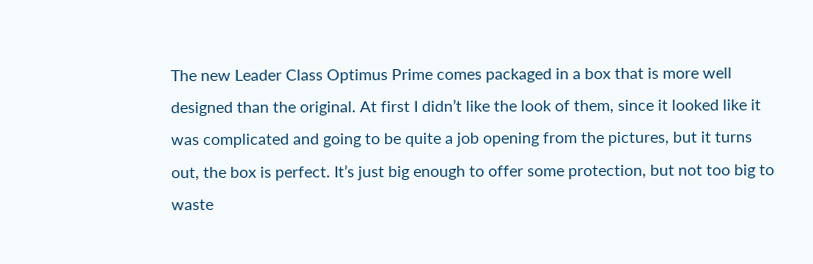The new Leader Class Optimus Prime comes packaged in a box that is more well designed than the original. At first I didn’t like the look of them, since it looked like it was complicated and going to be quite a job opening from the pictures, but it turns out, the box is perfect. It’s just big enough to offer some protection, but not too big to waste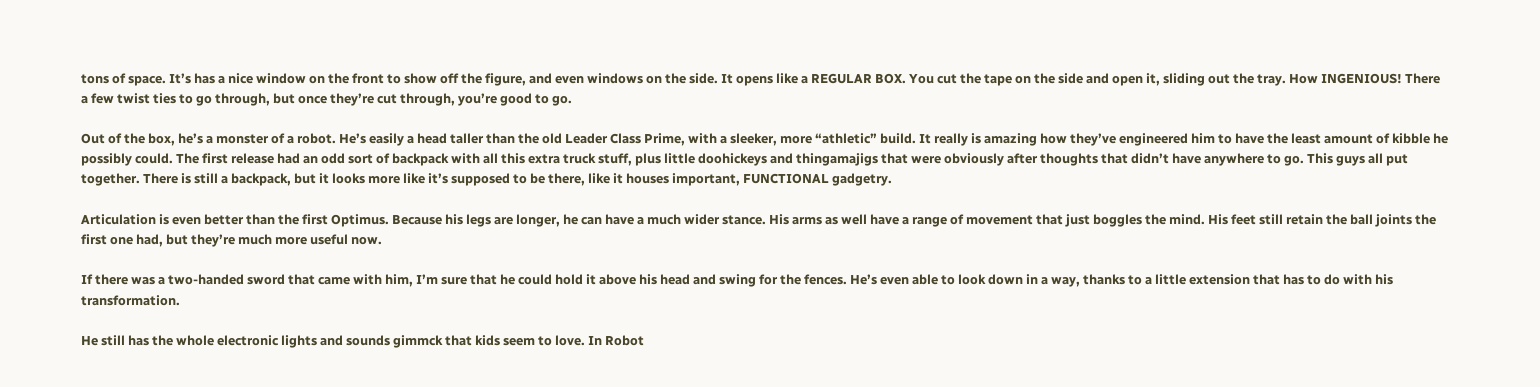tons of space. It’s has a nice window on the front to show off the figure, and even windows on the side. It opens like a REGULAR BOX. You cut the tape on the side and open it, sliding out the tray. How INGENIOUS! There a few twist ties to go through, but once they’re cut through, you’re good to go.

Out of the box, he’s a monster of a robot. He’s easily a head taller than the old Leader Class Prime, with a sleeker, more “athletic” build. It really is amazing how they’ve engineered him to have the least amount of kibble he possibly could. The first release had an odd sort of backpack with all this extra truck stuff, plus little doohickeys and thingamajigs that were obviously after thoughts that didn’t have anywhere to go. This guys all put together. There is still a backpack, but it looks more like it’s supposed to be there, like it houses important, FUNCTIONAL gadgetry.

Articulation is even better than the first Optimus. Because his legs are longer, he can have a much wider stance. His arms as well have a range of movement that just boggles the mind. His feet still retain the ball joints the first one had, but they’re much more useful now.

If there was a two-handed sword that came with him, I’m sure that he could hold it above his head and swing for the fences. He’s even able to look down in a way, thanks to a little extension that has to do with his transformation.

He still has the whole electronic lights and sounds gimmck that kids seem to love. In Robot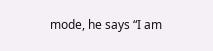mode, he says “I am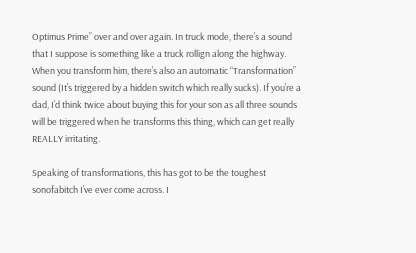Optimus Prime” over and over again. In truck mode, there’s a sound that I suppose is something like a truck rollign along the highway. When you transform him, there’s also an automatic “Transformation” sound (It’s triggered by a hidden switch which really sucks). If you’re a dad, I’d think twice about buying this for your son as all three sounds will be triggered when he transforms this thing, which can get really REALLY irritating.

Speaking of transformations, this has got to be the toughest sonofabitch I’ve ever come across. I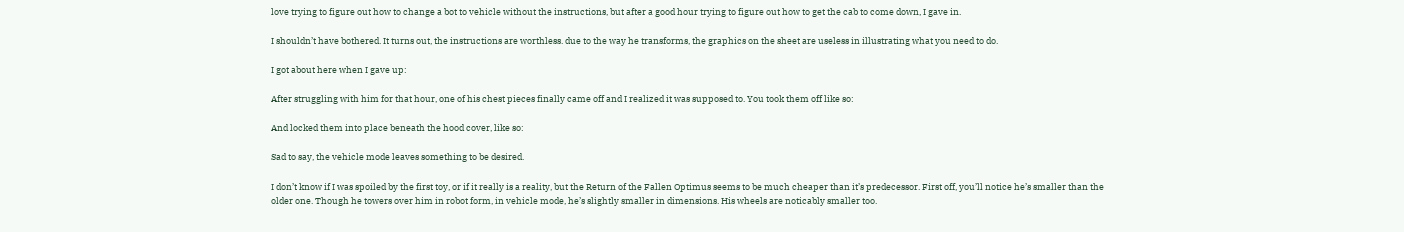love trying to figure out how to change a bot to vehicle without the instructions, but after a good hour trying to figure out how to get the cab to come down, I gave in.

I shouldn’t have bothered. It turns out, the instructions are worthless. due to the way he transforms, the graphics on the sheet are useless in illustrating what you need to do.

I got about here when I gave up:

After struggling with him for that hour, one of his chest pieces finally came off and I realized it was supposed to. You took them off like so:

And locked them into place beneath the hood cover, like so:

Sad to say, the vehicle mode leaves something to be desired.

I don’t know if I was spoiled by the first toy, or if it really is a reality, but the Return of the Fallen Optimus seems to be much cheaper than it’s predecessor. First off, you’ll notice he’s smaller than the older one. Though he towers over him in robot form, in vehicle mode, he’s slightly smaller in dimensions. His wheels are noticably smaller too.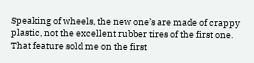Speaking of wheels, the new one’s are made of crappy plastic, not the excellent rubber tires of the first one. That feature sold me on the first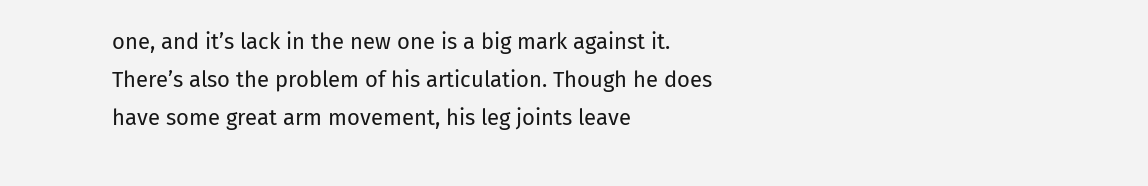one, and it’s lack in the new one is a big mark against it. There’s also the problem of his articulation. Though he does have some great arm movement, his leg joints leave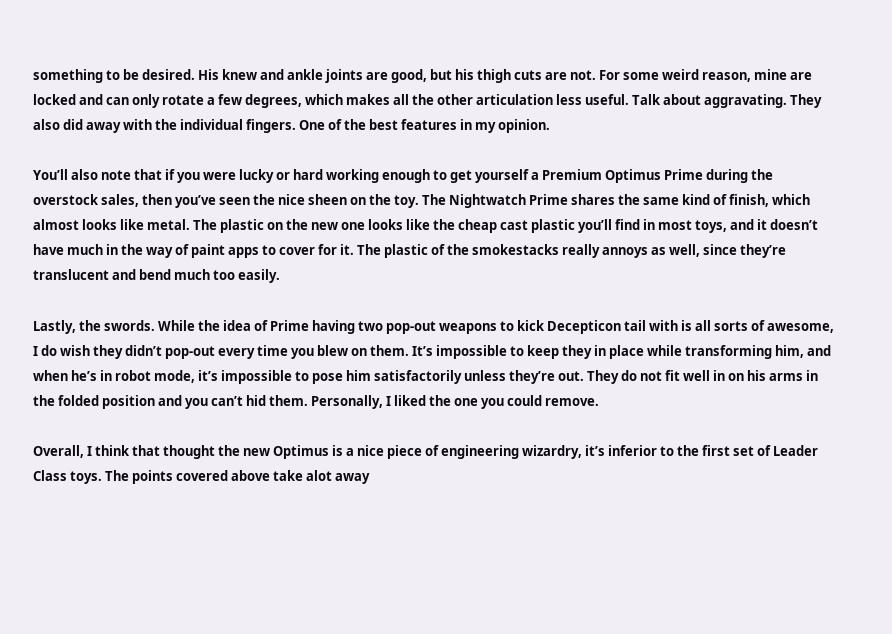something to be desired. His knew and ankle joints are good, but his thigh cuts are not. For some weird reason, mine are locked and can only rotate a few degrees, which makes all the other articulation less useful. Talk about aggravating. They also did away with the individual fingers. One of the best features in my opinion.

You’ll also note that if you were lucky or hard working enough to get yourself a Premium Optimus Prime during the overstock sales, then you’ve seen the nice sheen on the toy. The Nightwatch Prime shares the same kind of finish, which almost looks like metal. The plastic on the new one looks like the cheap cast plastic you’ll find in most toys, and it doesn’t have much in the way of paint apps to cover for it. The plastic of the smokestacks really annoys as well, since they’re translucent and bend much too easily.

Lastly, the swords. While the idea of Prime having two pop-out weapons to kick Decepticon tail with is all sorts of awesome, I do wish they didn’t pop-out every time you blew on them. It’s impossible to keep they in place while transforming him, and when he’s in robot mode, it’s impossible to pose him satisfactorily unless they’re out. They do not fit well in on his arms in the folded position and you can’t hid them. Personally, I liked the one you could remove.

Overall, I think that thought the new Optimus is a nice piece of engineering wizardry, it’s inferior to the first set of Leader Class toys. The points covered above take alot away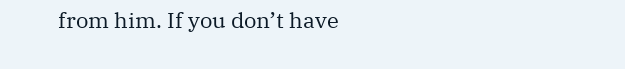from him. If you don’t have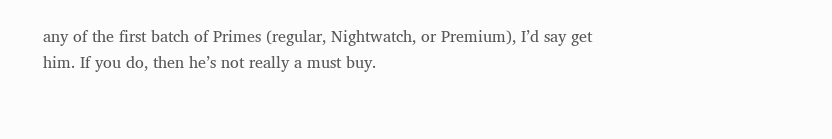any of the first batch of Primes (regular, Nightwatch, or Premium), I’d say get him. If you do, then he’s not really a must buy.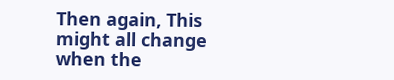Then again, This might all change when the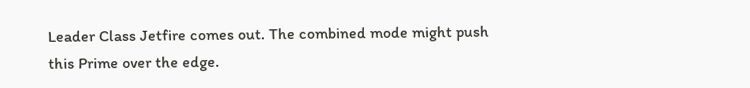Leader Class Jetfire comes out. The combined mode might push this Prime over the edge.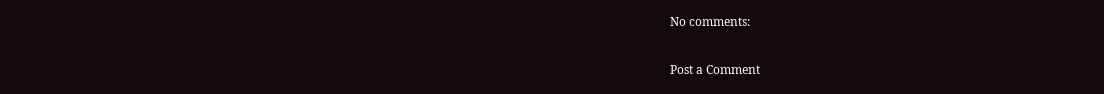No comments:

Post a Comment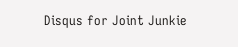Disqus for Joint Junkie